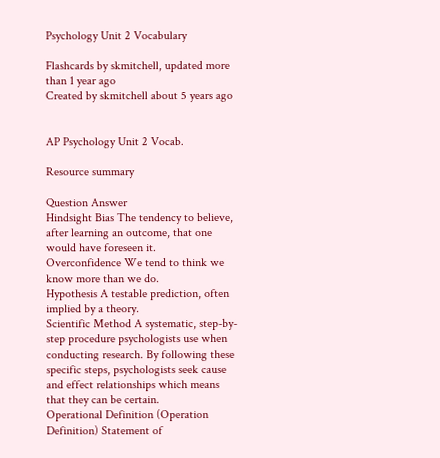Psychology Unit 2 Vocabulary

Flashcards by skmitchell, updated more than 1 year ago
Created by skmitchell about 5 years ago


AP Psychology Unit 2 Vocab.

Resource summary

Question Answer
Hindsight Bias The tendency to believe, after learning an outcome, that one would have foreseen it.
Overconfidence We tend to think we know more than we do.
Hypothesis A testable prediction, often implied by a theory.
Scientific Method A systematic, step-by-step procedure psychologists use when conducting research. By following these specific steps, psychologists seek cause and effect relationships which means that they can be certain.
Operational Definition (Operation Definition) Statement of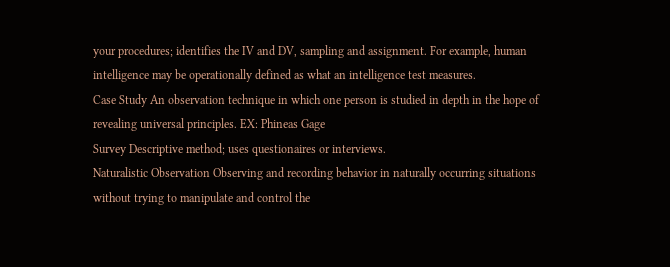your procedures; identifies the IV and DV, sampling and assignment. For example, human intelligence may be operationally defined as what an intelligence test measures.
Case Study An observation technique in which one person is studied in depth in the hope of revealing universal principles. EX: Phineas Gage
Survey Descriptive method; uses questionaires or interviews.
Naturalistic Observation Observing and recording behavior in naturally occurring situations without trying to manipulate and control the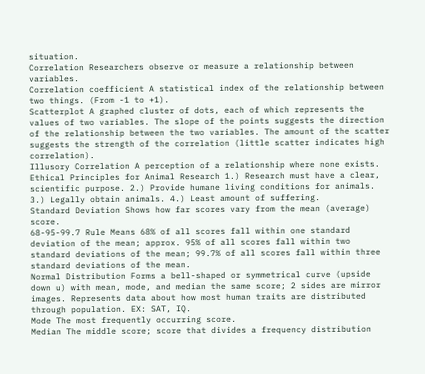situation.
Correlation Researchers observe or measure a relationship between variables.
Correlation coefficient A statistical index of the relationship between two things. (From -1 to +1).
Scatterplot A graphed cluster of dots, each of which represents the values of two variables. The slope of the points suggests the direction of the relationship between the two variables. The amount of the scatter suggests the strength of the correlation (little scatter indicates high correlation).
Illusory Correlation A perception of a relationship where none exists.
Ethical Principles for Animal Research 1.) Research must have a clear, scientific purpose. 2.) Provide humane living conditions for animals. 3.) Legally obtain animals. 4.) Least amount of suffering.
Standard Deviation Shows how far scores vary from the mean (average) score.
68-95-99.7 Rule Means 68% of all scores fall within one standard deviation of the mean; approx. 95% of all scores fall within two standard deviations of the mean; 99.7% of all scores fall within three standard deviations of the mean.
Normal Distribution Forms a bell-shaped or symmetrical curve (upside down u) with mean, mode, and median the same score; 2 sides are mirror images. Represents data about how most human traits are distributed through population. EX: SAT, IQ.
Mode The most frequently occurring score.
Median The middle score; score that divides a frequency distribution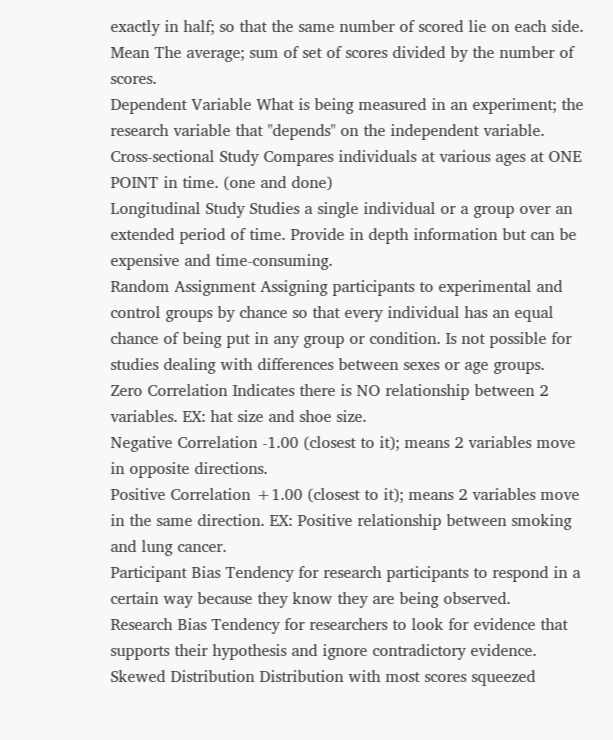exactly in half; so that the same number of scored lie on each side.
Mean The average; sum of set of scores divided by the number of scores.
Dependent Variable What is being measured in an experiment; the research variable that "depends" on the independent variable.
Cross-sectional Study Compares individuals at various ages at ONE POINT in time. (one and done)
Longitudinal Study Studies a single individual or a group over an extended period of time. Provide in depth information but can be expensive and time-consuming.
Random Assignment Assigning participants to experimental and control groups by chance so that every individual has an equal chance of being put in any group or condition. Is not possible for studies dealing with differences between sexes or age groups.
Zero Correlation Indicates there is NO relationship between 2 variables. EX: hat size and shoe size.
Negative Correlation -1.00 (closest to it); means 2 variables move in opposite directions.
Positive Correlation +1.00 (closest to it); means 2 variables move in the same direction. EX: Positive relationship between smoking and lung cancer.
Participant Bias Tendency for research participants to respond in a certain way because they know they are being observed.
Research Bias Tendency for researchers to look for evidence that supports their hypothesis and ignore contradictory evidence.
Skewed Distribution Distribution with most scores squeezed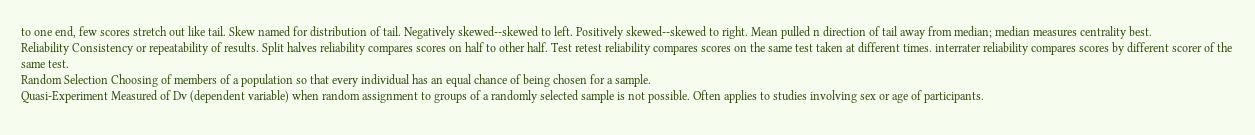to one end, few scores stretch out like tail. Skew named for distribution of tail. Negatively skewed--skewed to left. Positively skewed--skewed to right. Mean pulled n direction of tail away from median; median measures centrality best.
Reliability Consistency or repeatability of results. Split halves reliability compares scores on half to other half. Test retest reliability compares scores on the same test taken at different times. interrater reliability compares scores by different scorer of the same test.
Random Selection Choosing of members of a population so that every individual has an equal chance of being chosen for a sample.
Quasi-Experiment Measured of Dv (dependent variable) when random assignment to groups of a randomly selected sample is not possible. Often applies to studies involving sex or age of participants.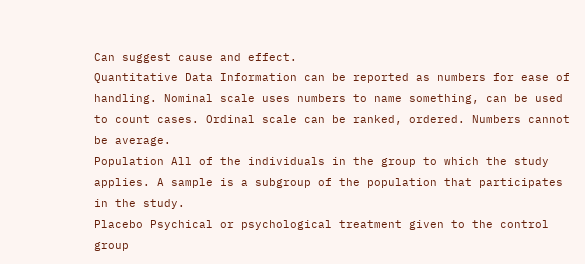Can suggest cause and effect.
Quantitative Data Information can be reported as numbers for ease of handling. Nominal scale uses numbers to name something, can be used to count cases. Ordinal scale can be ranked, ordered. Numbers cannot be average.
Population All of the individuals in the group to which the study applies. A sample is a subgroup of the population that participates in the study.
Placebo Psychical or psychological treatment given to the control group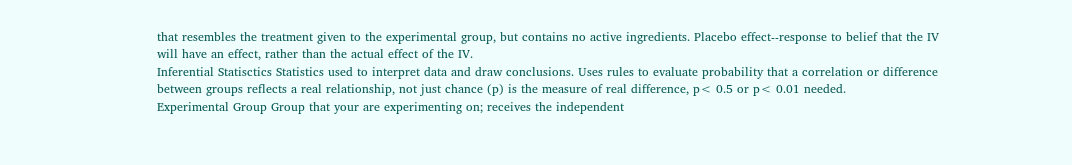that resembles the treatment given to the experimental group, but contains no active ingredients. Placebo effect--response to belief that the IV will have an effect, rather than the actual effect of the IV.
Inferential Statisctics Statistics used to interpret data and draw conclusions. Uses rules to evaluate probability that a correlation or difference between groups reflects a real relationship, not just chance (p) is the measure of real difference, p< 0.5 or p< 0.01 needed.
Experimental Group Group that your are experimenting on; receives the independent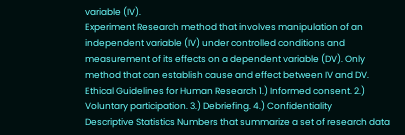variable (IV).
Experiment Research method that involves manipulation of an independent variable (IV) under controlled conditions and measurement of its effects on a dependent variable (DV). Only method that can establish cause and effect between IV and DV.
Ethical Guidelines for Human Research 1.) Informed consent. 2.) Voluntary participation. 3.) Debriefing. 4.) Confidentiality
Descriptive Statistics Numbers that summarize a set of research data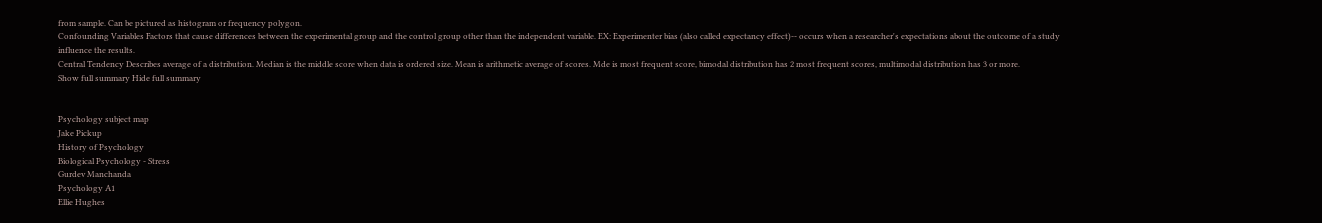from sample. Can be pictured as histogram or frequency polygon.
Confounding Variables Factors that cause differences between the experimental group and the control group other than the independent variable. EX: Experimenter bias (also called expectancy effect)-- occurs when a researcher's expectations about the outcome of a study influence the results.
Central Tendency Describes average of a distribution. Median is the middle score when data is ordered size. Mean is arithmetic average of scores. Mde is most frequent score, bimodal distribution has 2 most frequent scores, multimodal distribution has 3 or more.
Show full summary Hide full summary


Psychology subject map
Jake Pickup
History of Psychology
Biological Psychology - Stress
Gurdev Manchanda
Psychology A1
Ellie Hughes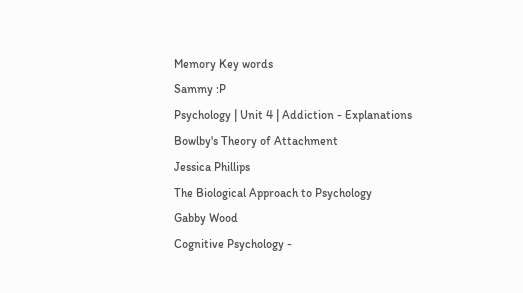Memory Key words
Sammy :P
Psychology | Unit 4 | Addiction - Explanations
Bowlby's Theory of Attachment
Jessica Phillips
The Biological Approach to Psychology
Gabby Wood
Cognitive Psychology -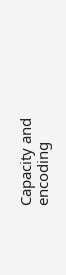Capacity and encoding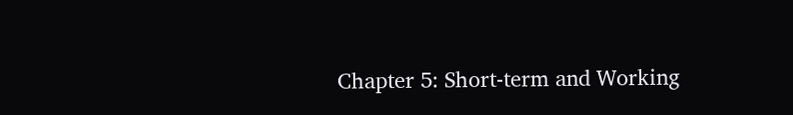Chapter 5: Short-term and Working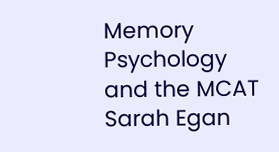Memory
Psychology and the MCAT
Sarah Egan